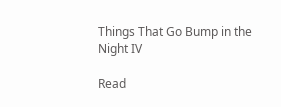Things That Go Bump in the Night IV

Read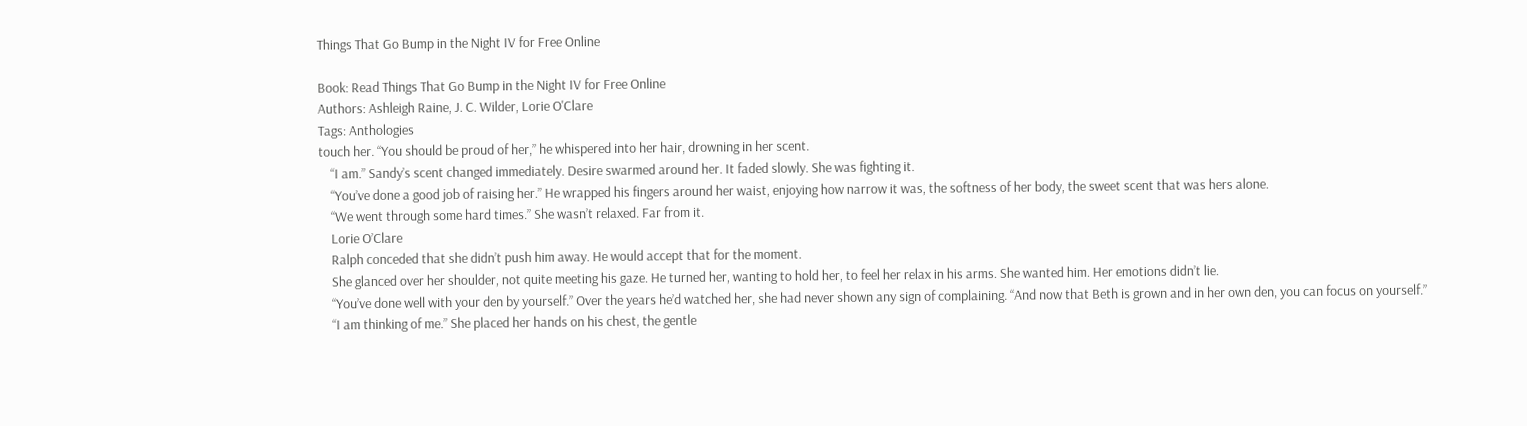Things That Go Bump in the Night IV for Free Online

Book: Read Things That Go Bump in the Night IV for Free Online
Authors: Ashleigh Raine, J. C. Wilder, Lorie O'Clare
Tags: Anthologies
touch her. “You should be proud of her,” he whispered into her hair, drowning in her scent.
    “I am.” Sandy’s scent changed immediately. Desire swarmed around her. It faded slowly. She was fighting it.
    “You’ve done a good job of raising her.” He wrapped his fingers around her waist, enjoying how narrow it was, the softness of her body, the sweet scent that was hers alone.
    “We went through some hard times.” She wasn’t relaxed. Far from it.
    Lorie O’Clare
    Ralph conceded that she didn’t push him away. He would accept that for the moment.
    She glanced over her shoulder, not quite meeting his gaze. He turned her, wanting to hold her, to feel her relax in his arms. She wanted him. Her emotions didn’t lie.
    “You’ve done well with your den by yourself.” Over the years he’d watched her, she had never shown any sign of complaining. “And now that Beth is grown and in her own den, you can focus on yourself.”
    “I am thinking of me.” She placed her hands on his chest, the gentle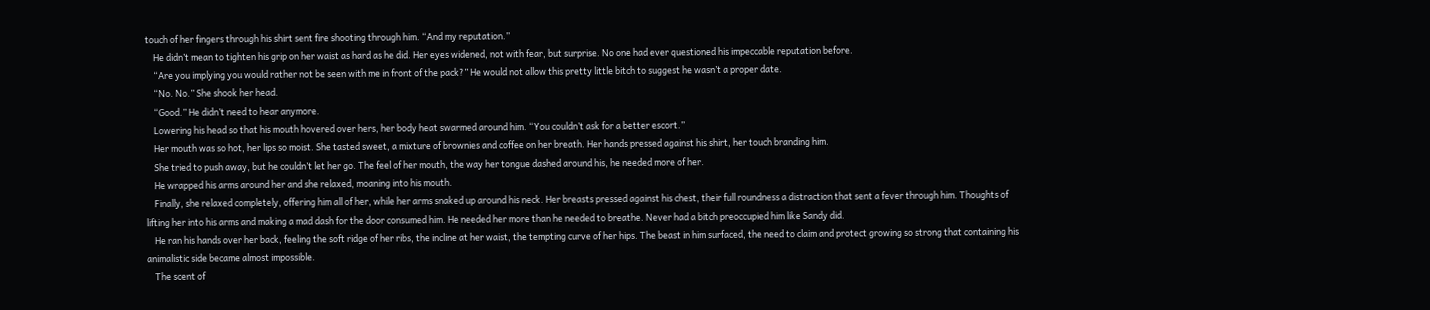touch of her fingers through his shirt sent fire shooting through him. “And my reputation.”
    He didn’t mean to tighten his grip on her waist as hard as he did. Her eyes widened, not with fear, but surprise. No one had ever questioned his impeccable reputation before.
    “Are you implying you would rather not be seen with me in front of the pack?” He would not allow this pretty little bitch to suggest he wasn’t a proper date.
    “No. No.” She shook her head.
    “Good.” He didn’t need to hear anymore.
    Lowering his head so that his mouth hovered over hers, her body heat swarmed around him. “You couldn’t ask for a better escort.”
    Her mouth was so hot, her lips so moist. She tasted sweet, a mixture of brownies and coffee on her breath. Her hands pressed against his shirt, her touch branding him.
    She tried to push away, but he couldn’t let her go. The feel of her mouth, the way her tongue dashed around his, he needed more of her.
    He wrapped his arms around her and she relaxed, moaning into his mouth.
    Finally, she relaxed completely, offering him all of her, while her arms snaked up around his neck. Her breasts pressed against his chest, their full roundness a distraction that sent a fever through him. Thoughts of lifting her into his arms and making a mad dash for the door consumed him. He needed her more than he needed to breathe. Never had a bitch preoccupied him like Sandy did.
    He ran his hands over her back, feeling the soft ridge of her ribs, the incline at her waist, the tempting curve of her hips. The beast in him surfaced, the need to claim and protect growing so strong that containing his animalistic side became almost impossible.
    The scent of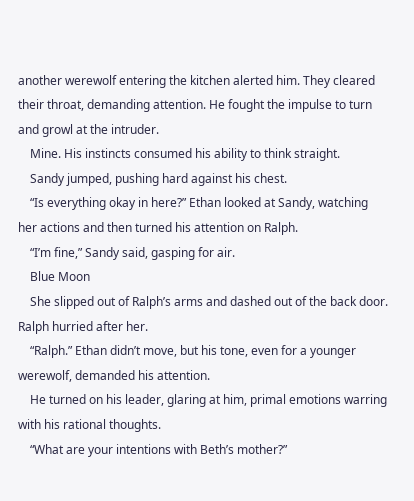another werewolf entering the kitchen alerted him. They cleared their throat, demanding attention. He fought the impulse to turn and growl at the intruder.
    Mine. His instincts consumed his ability to think straight.
    Sandy jumped, pushing hard against his chest.
    “Is everything okay in here?” Ethan looked at Sandy, watching her actions and then turned his attention on Ralph.
    “I’m fine,” Sandy said, gasping for air.
    Blue Moon
    She slipped out of Ralph’s arms and dashed out of the back door. Ralph hurried after her.
    “Ralph.” Ethan didn’t move, but his tone, even for a younger werewolf, demanded his attention.
    He turned on his leader, glaring at him, primal emotions warring with his rational thoughts.
    “What are your intentions with Beth’s mother?”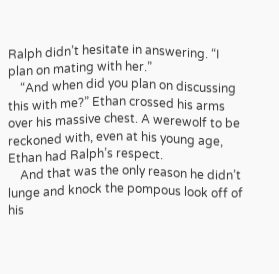Ralph didn’t hesitate in answering. “I plan on mating with her.”
    “And when did you plan on discussing this with me?” Ethan crossed his arms over his massive chest. A werewolf to be reckoned with, even at his young age, Ethan had Ralph’s respect.
    And that was the only reason he didn’t lunge and knock the pompous look off of his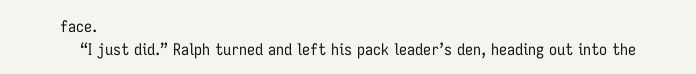face.
    “I just did.” Ralph turned and left his pack leader’s den, heading out into the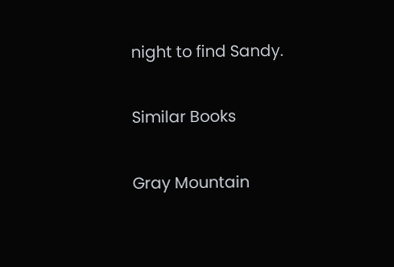night to find Sandy.

Similar Books

Gray Mountain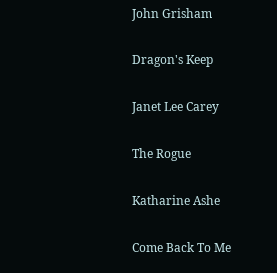John Grisham

Dragon's Keep

Janet Lee Carey

The Rogue

Katharine Ashe

Come Back To Me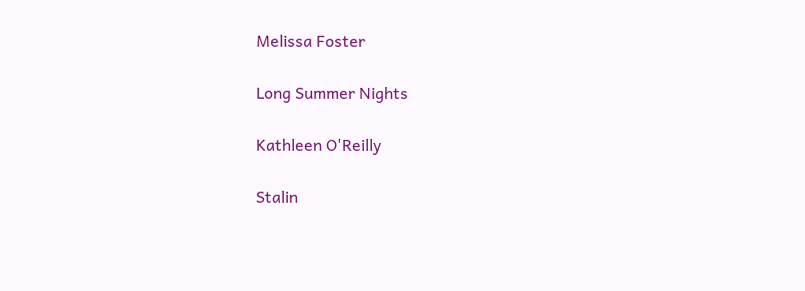Melissa Foster

Long Summer Nights

Kathleen O'Reilly

Stalin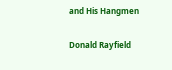and His Hangmen

Donald Rayfield